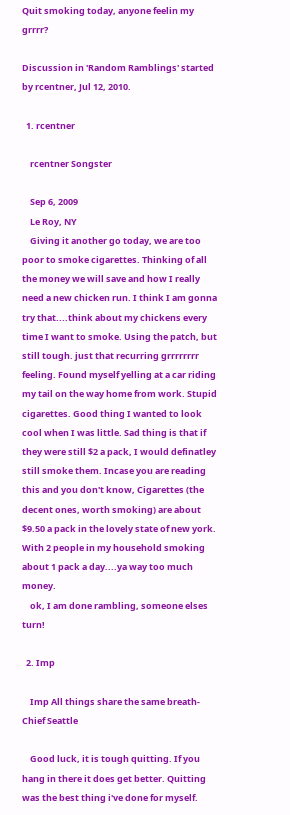Quit smoking today, anyone feelin my grrrr?

Discussion in 'Random Ramblings' started by rcentner, Jul 12, 2010.

  1. rcentner

    rcentner Songster

    Sep 6, 2009
    Le Roy, NY
    Giving it another go today, we are too poor to smoke cigarettes. Thinking of all the money we will save and how I really need a new chicken run. I think I am gonna try that....think about my chickens every time I want to smoke. Using the patch, but still tough. just that recurring grrrrrrrr feeling. Found myself yelling at a car riding my tail on the way home from work. Stupid cigarettes. Good thing I wanted to look cool when I was little. Sad thing is that if they were still $2 a pack, I would definatley still smoke them. Incase you are reading this and you don't know, Cigarettes (the decent ones, worth smoking) are about $9.50 a pack in the lovely state of new york. With 2 people in my household smoking about 1 pack a day....ya way too much money.
    ok, I am done rambling, someone elses turn!

  2. Imp

    Imp All things share the same breath- Chief Seattle

    Good luck, it is tough quitting. If you hang in there it does get better. Quitting was the best thing i've done for myself.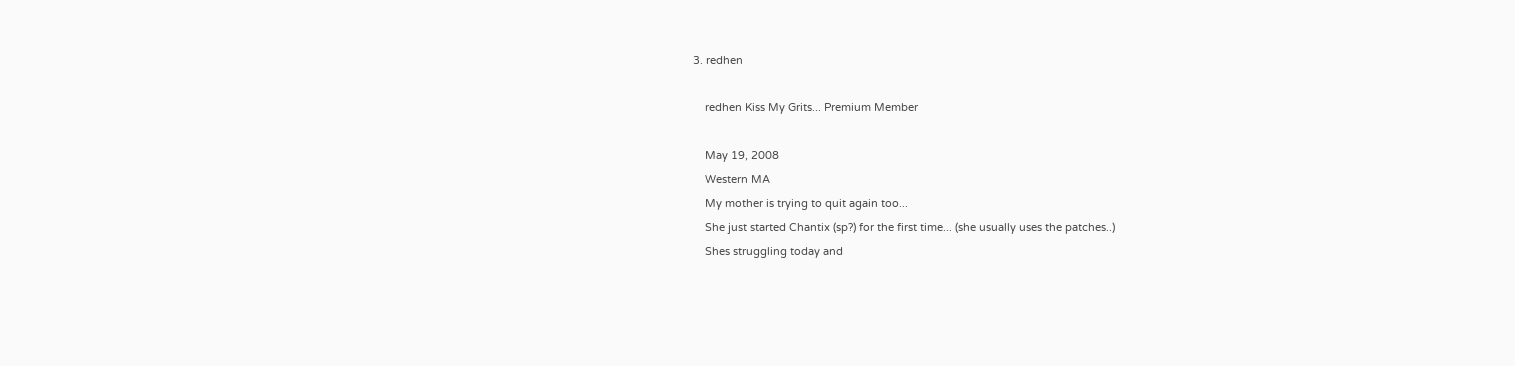3. redhen

    redhen Kiss My Grits... Premium Member

    May 19, 2008
    Western MA
    My mother is trying to quit again too...
    She just started Chantix (sp?) for the first time... (she usually uses the patches..)
    Shes struggling today and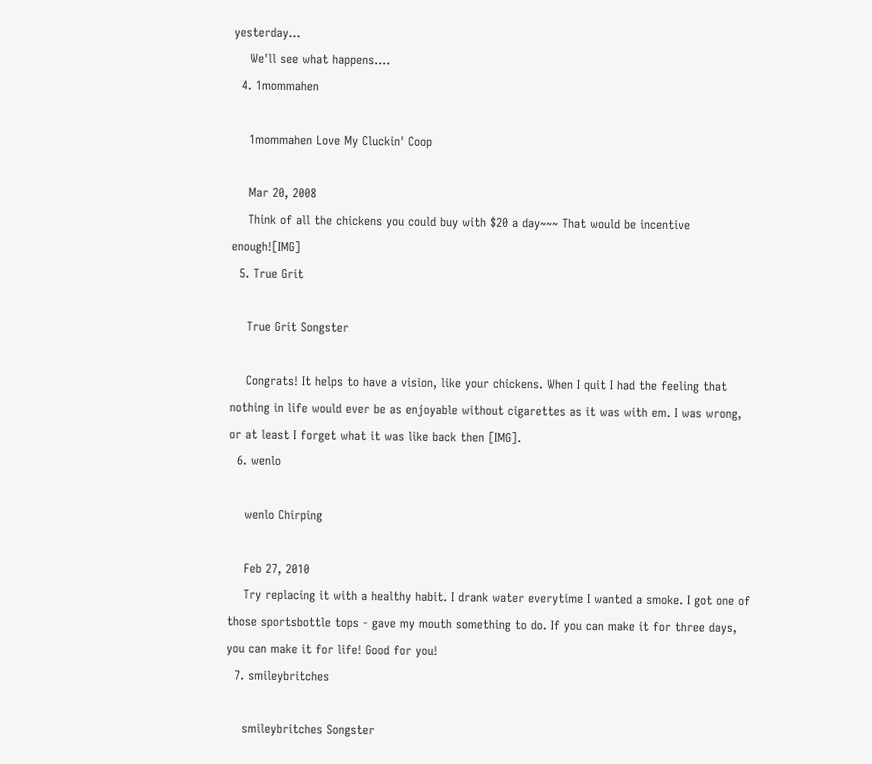yesterday...
    We'll see what happens....
  4. 1mommahen

    1mommahen Love My Cluckin' Coop

    Mar 20, 2008
    Think of all the chickens you could buy with $20 a day~~~ That would be incentive enough![IMG]
  5. True Grit

    True Grit Songster

    Congrats! It helps to have a vision, like your chickens. When I quit I had the feeling that nothing in life would ever be as enjoyable without cigarettes as it was with em. I was wrong, or at least I forget what it was like back then [IMG].
  6. wenlo

    wenlo Chirping

    Feb 27, 2010
    Try replacing it with a healthy habit. I drank water everytime I wanted a smoke. I got one of those sportsbottle tops - gave my mouth something to do. If you can make it for three days, you can make it for life! Good for you!
  7. smileybritches

    smileybritches Songster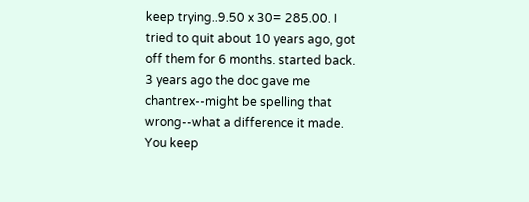keep trying..9.50 x 30= 285.00. I tried to quit about 10 years ago, got off them for 6 months. started back. 3 years ago the doc gave me chantrex--might be spelling that wrong--what a difference it made. You keep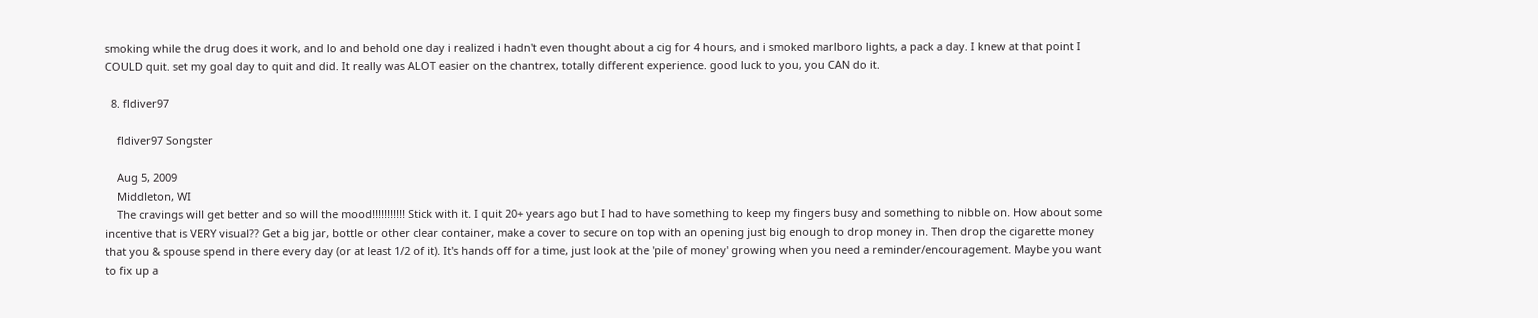smoking while the drug does it work, and lo and behold one day i realized i hadn't even thought about a cig for 4 hours, and i smoked marlboro lights, a pack a day. I knew at that point I COULD quit. set my goal day to quit and did. It really was ALOT easier on the chantrex, totally different experience. good luck to you, you CAN do it.

  8. fldiver97

    fldiver97 Songster

    Aug 5, 2009
    Middleton, WI
    The cravings will get better and so will the mood!!!!!!!!!!! Stick with it. I quit 20+ years ago but I had to have something to keep my fingers busy and something to nibble on. How about some incentive that is VERY visual?? Get a big jar, bottle or other clear container, make a cover to secure on top with an opening just big enough to drop money in. Then drop the cigarette money that you & spouse spend in there every day (or at least 1/2 of it). It's hands off for a time, just look at the 'pile of money' growing when you need a reminder/encouragement. Maybe you want to fix up a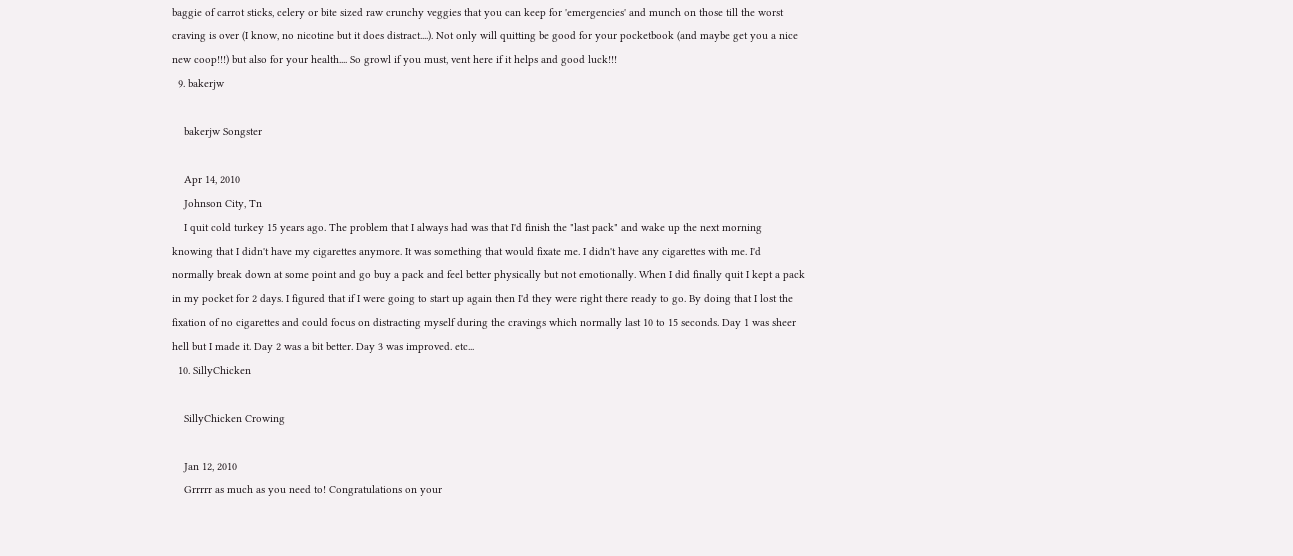baggie of carrot sticks, celery or bite sized raw crunchy veggies that you can keep for 'emergencies' and munch on those till the worst craving is over (I know, no nicotine but it does distract....). Not only will quitting be good for your pocketbook (and maybe get you a nice new coop!!!) but also for your health.... So growl if you must, vent here if it helps and good luck!!!
  9. bakerjw

    bakerjw Songster

    Apr 14, 2010
    Johnson City, Tn
    I quit cold turkey 15 years ago. The problem that I always had was that I'd finish the "last pack" and wake up the next morning knowing that I didn't have my cigarettes anymore. It was something that would fixate me. I didn't have any cigarettes with me. I'd normally break down at some point and go buy a pack and feel better physically but not emotionally. When I did finally quit I kept a pack in my pocket for 2 days. I figured that if I were going to start up again then I'd they were right there ready to go. By doing that I lost the fixation of no cigarettes and could focus on distracting myself during the cravings which normally last 10 to 15 seconds. Day 1 was sheer hell but I made it. Day 2 was a bit better. Day 3 was improved. etc...
  10. SillyChicken

    SillyChicken Crowing

    Jan 12, 2010
    Grrrrr as much as you need to! Congratulations on your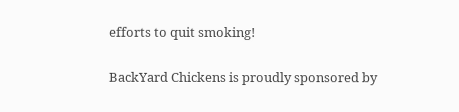efforts to quit smoking!

BackYard Chickens is proudly sponsored by